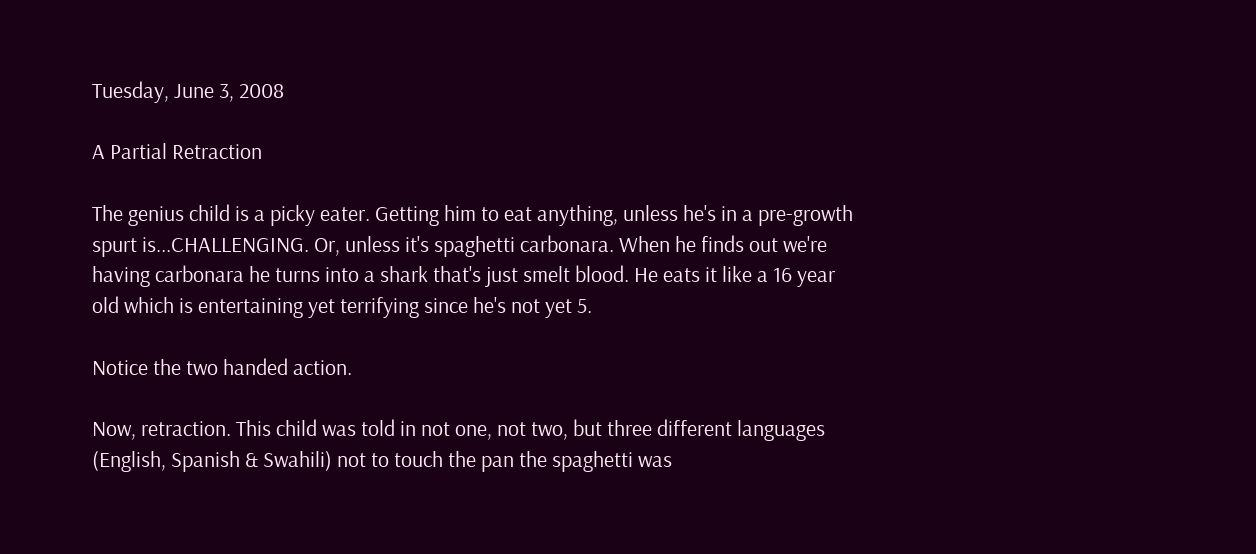Tuesday, June 3, 2008

A Partial Retraction

The genius child is a picky eater. Getting him to eat anything, unless he's in a pre-growth spurt is...CHALLENGING. Or, unless it's spaghetti carbonara. When he finds out we're having carbonara he turns into a shark that's just smelt blood. He eats it like a 16 year old which is entertaining yet terrifying since he's not yet 5.

Notice the two handed action.

Now, retraction. This child was told in not one, not two, but three different languages (English, Spanish & Swahili) not to touch the pan the spaghetti was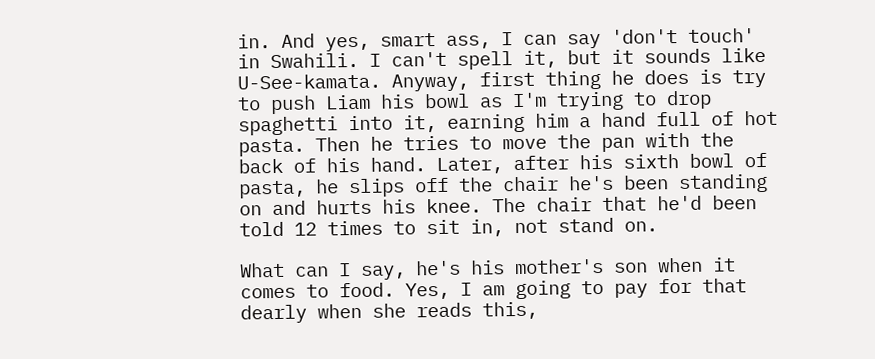in. And yes, smart ass, I can say 'don't touch' in Swahili. I can't spell it, but it sounds like U-See-kamata. Anyway, first thing he does is try to push Liam his bowl as I'm trying to drop spaghetti into it, earning him a hand full of hot pasta. Then he tries to move the pan with the back of his hand. Later, after his sixth bowl of pasta, he slips off the chair he's been standing on and hurts his knee. The chair that he'd been told 12 times to sit in, not stand on.

What can I say, he's his mother's son when it comes to food. Yes, I am going to pay for that dearly when she reads this,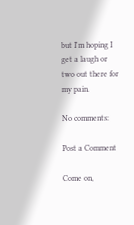but I'm hoping I get a laugh or two out there for my pain.

No comments:

Post a Comment

Come on,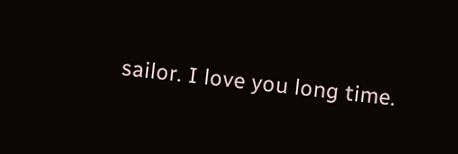sailor. I love you long time.